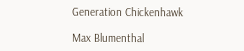Generation Chickenhawk

Max Blumenthal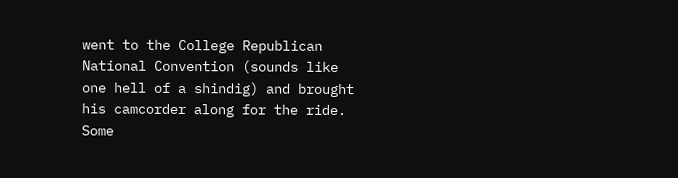went to the College Republican National Convention (sounds like one hell of a shindig) and brought his camcorder along for the ride. Some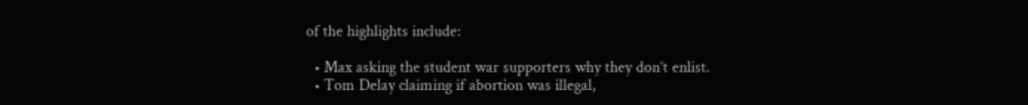of the highlights include:

  • Max asking the student war supporters why they don’t enlist.
  • Tom Delay claiming if abortion was illegal,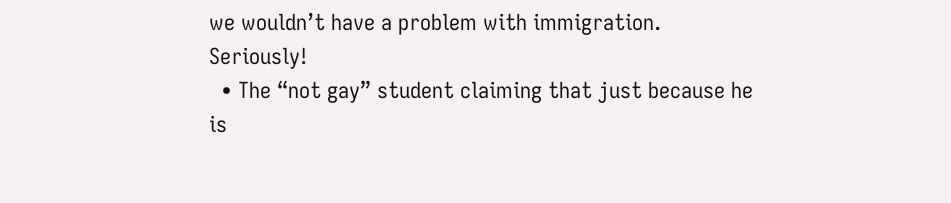we wouldn’t have a problem with immigration. Seriously!
  • The “not gay” student claiming that just because he is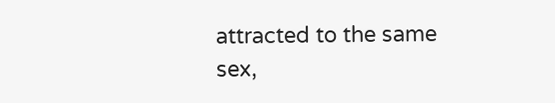attracted to the same sex,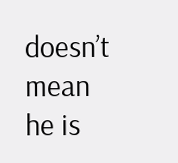doesn’t mean he is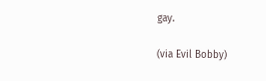gay.

(via Evil Bobby)